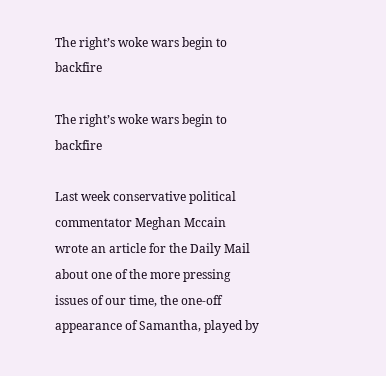The right’s woke wars begin to backfire

The right’s woke wars begin to backfire

Last week conservative political commentator Meghan Mccain wrote an article for the Daily Mail about one of the more pressing issues of our time, the one-off appearance of Samantha, played by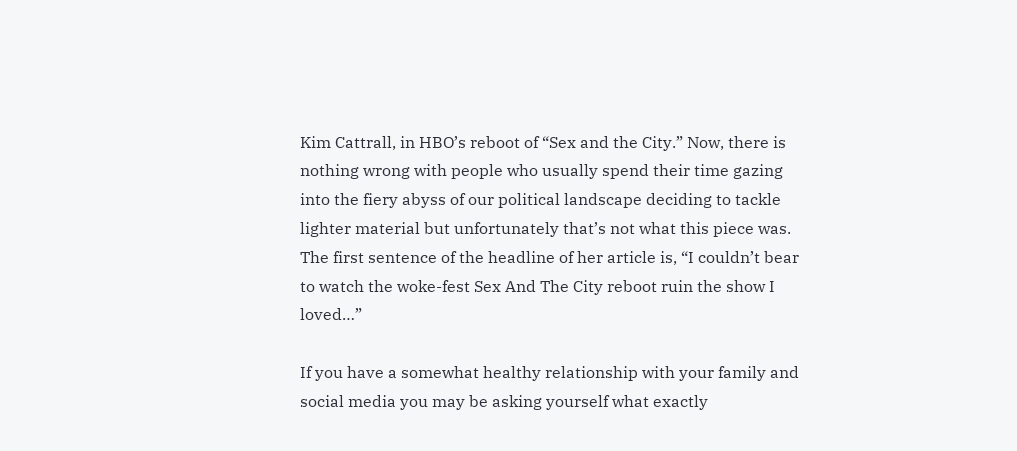Kim Cattrall, in HBO’s reboot of “Sex and the City.” Now, there is nothing wrong with people who usually spend their time gazing into the fiery abyss of our political landscape deciding to tackle lighter material but unfortunately that’s not what this piece was. The first sentence of the headline of her article is, “I couldn’t bear to watch the woke-fest Sex And The City reboot ruin the show I loved…”

If you have a somewhat healthy relationship with your family and social media you may be asking yourself what exactly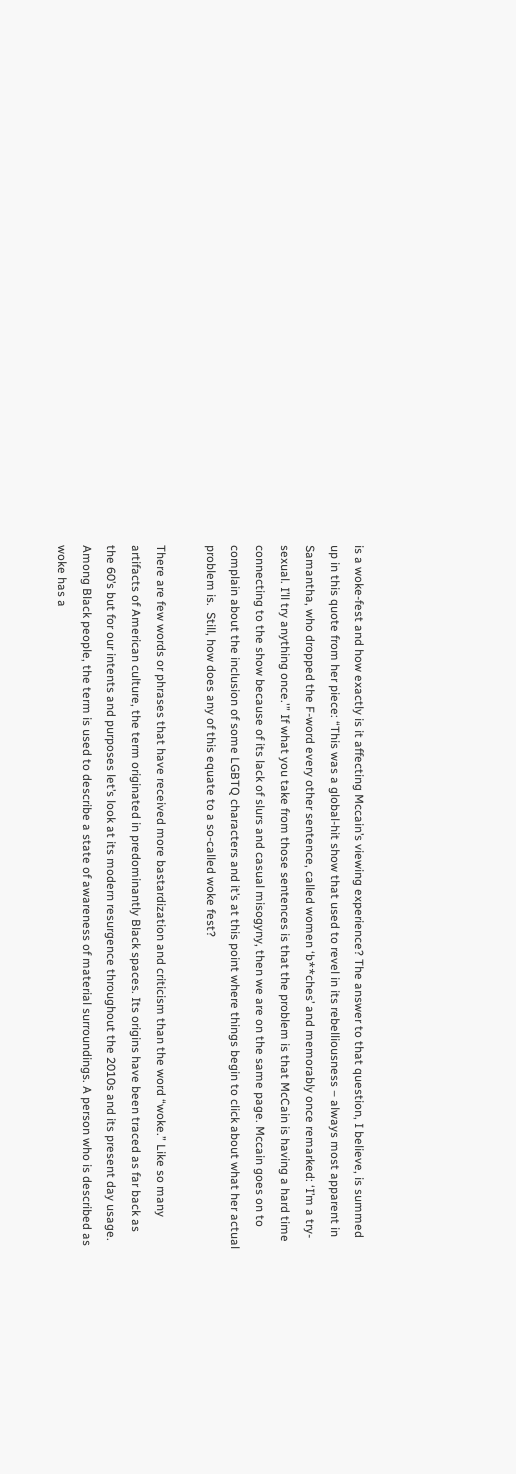is a woke-fest and how exactly is it affecting Mccain’s viewing experience? The answer to that question, I believe, is summed up in this quote from her piece: “This was a global-hit show that used to revel in its rebelliousness – always most apparent in Samantha, who dropped the F-word every other sentence, called women ‘b**ches’ and memorably once remarked: ‘I’m a try-sexual. I’ll try anything once.'” If what you take from those sentences is that the problem is that McCain is having a hard time connecting to the show because of its lack of slurs and casual misogyny, then we are on the same page. Mccain goes on to complain about the inclusion of some LGBTQ characters and it’s at this point where things begin to click about what her actual problem is.  Still, how does any of this equate to a so-called woke fest?

There are few words or phrases that have received more bastardization and criticism than the word “woke.” Like so many artifacts of American culture, the term originated in predominantly Black spaces. Its origins have been traced as far back as the 60’s but for our intents and purposes let’s look at its modern resurgence throughout the 2010s and its present day usage. Among Black people, the term is used to describe a state of awareness of material surroundings. A person who is described as woke has a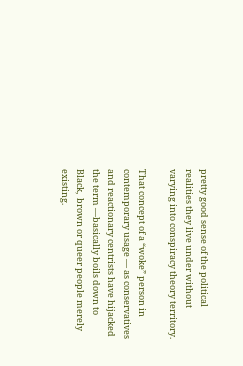pretty good sense of the political realities they live under without varying into conspiracy theory territory.

That concept of a “woke” person in contemporary usage — as conservatives and reactionary centrists have hijacked the term —basically boils down to Black,  brown or queer people merely existing.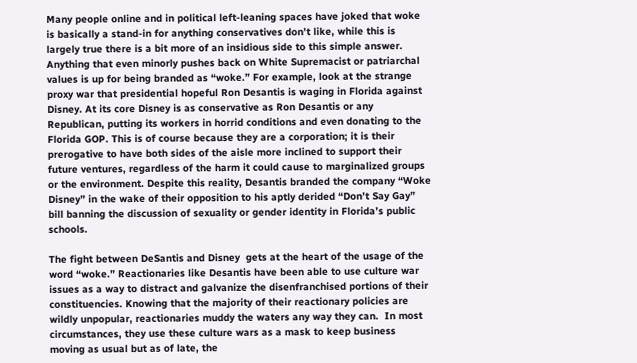Many people online and in political left-leaning spaces have joked that woke is basically a stand-in for anything conservatives don’t like, while this is largely true there is a bit more of an insidious side to this simple answer.  Anything that even minorly pushes back on White Supremacist or patriarchal values is up for being branded as “woke.” For example, look at the strange proxy war that presidential hopeful Ron Desantis is waging in Florida against Disney. At its core Disney is as conservative as Ron Desantis or any Republican, putting its workers in horrid conditions and even donating to the Florida GOP. This is of course because they are a corporation; it is their prerogative to have both sides of the aisle more inclined to support their future ventures, regardless of the harm it could cause to marginalized groups or the environment. Despite this reality, Desantis branded the company “Woke Disney” in the wake of their opposition to his aptly derided “Don’t Say Gay” bill banning the discussion of sexuality or gender identity in Florida’s public schools.

The fight between DeSantis and Disney  gets at the heart of the usage of the word “woke.” Reactionaries like Desantis have been able to use culture war issues as a way to distract and galvanize the disenfranchised portions of their constituencies. Knowing that the majority of their reactionary policies are wildly unpopular, reactionaries muddy the waters any way they can.  In most circumstances, they use these culture wars as a mask to keep business moving as usual but as of late, the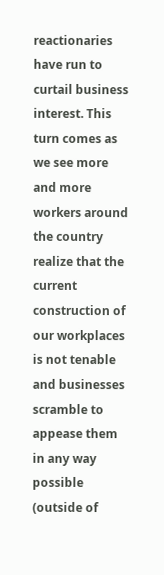reactionaries have run to curtail business interest. This turn comes as we see more and more workers around the country realize that the current construction of our workplaces is not tenable and businesses scramble to appease them in any way possible (outside of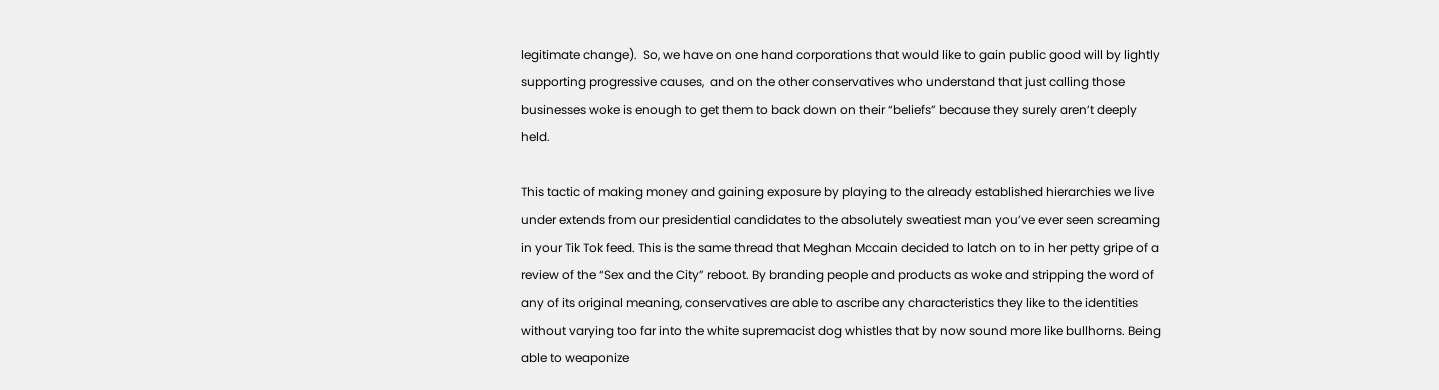legitimate change).  So, we have on one hand corporations that would like to gain public good will by lightly supporting progressive causes,  and on the other conservatives who understand that just calling those businesses woke is enough to get them to back down on their “beliefs” because they surely aren’t deeply held.

This tactic of making money and gaining exposure by playing to the already established hierarchies we live under extends from our presidential candidates to the absolutely sweatiest man you’ve ever seen screaming in your Tik Tok feed. This is the same thread that Meghan Mccain decided to latch on to in her petty gripe of a review of the “Sex and the City” reboot. By branding people and products as woke and stripping the word of any of its original meaning, conservatives are able to ascribe any characteristics they like to the identities without varying too far into the white supremacist dog whistles that by now sound more like bullhorns. Being able to weaponize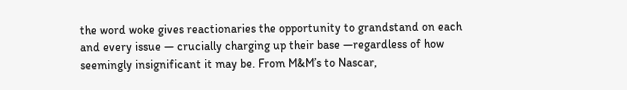the word woke gives reactionaries the opportunity to grandstand on each and every issue — crucially charging up their base —regardless of how seemingly insignificant it may be. From M&M’s to Nascar,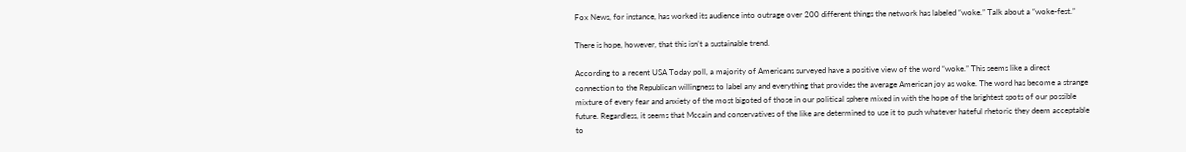Fox News, for instance, has worked its audience into outrage over 200 different things the network has labeled “woke.” Talk about a “woke-fest.”

There is hope, however, that this isn’t a sustainable trend.

According to a recent USA Today poll, a majority of Americans surveyed have a positive view of the word “woke.” This seems like a direct connection to the Republican willingness to label any and everything that provides the average American joy as woke. The word has become a strange mixture of every fear and anxiety of the most bigoted of those in our political sphere mixed in with the hope of the brightest spots of our possible future. Regardless, it seems that Mccain and conservatives of the like are determined to use it to push whatever hateful rhetoric they deem acceptable to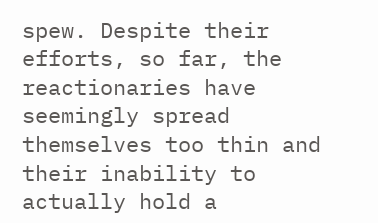spew. Despite their efforts, so far, the reactionaries have seemingly spread themselves too thin and their inability to actually hold a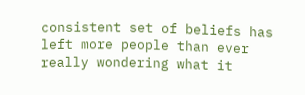consistent set of beliefs has left more people than ever really wondering what it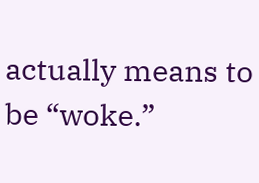actually means to be “woke.”